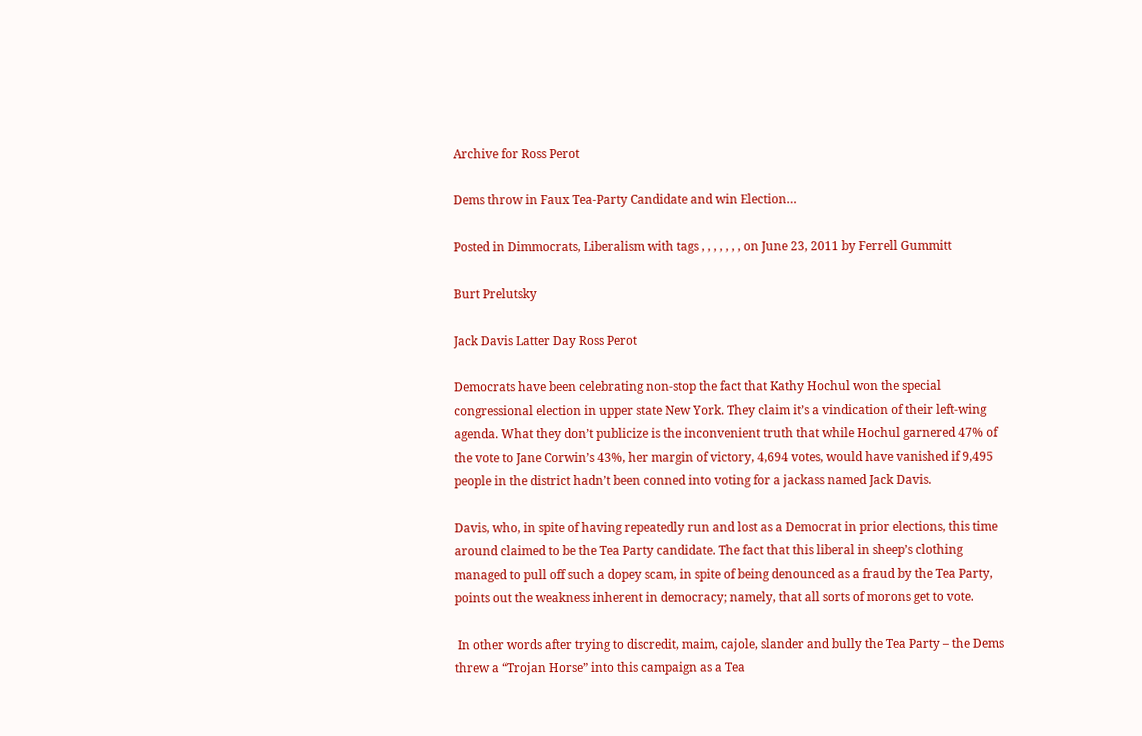Archive for Ross Perot

Dems throw in Faux Tea-Party Candidate and win Election…

Posted in Dimmocrats, Liberalism with tags , , , , , , , on June 23, 2011 by Ferrell Gummitt

Burt Prelutsky

Jack Davis Latter Day Ross Perot

Democrats have been celebrating non-stop the fact that Kathy Hochul won the special congressional election in upper state New York. They claim it’s a vindication of their left-wing agenda. What they don’t publicize is the inconvenient truth that while Hochul garnered 47% of the vote to Jane Corwin’s 43%, her margin of victory, 4,694 votes, would have vanished if 9,495 people in the district hadn’t been conned into voting for a jackass named Jack Davis.

Davis, who, in spite of having repeatedly run and lost as a Democrat in prior elections, this time around claimed to be the Tea Party candidate. The fact that this liberal in sheep’s clothing managed to pull off such a dopey scam, in spite of being denounced as a fraud by the Tea Party, points out the weakness inherent in democracy; namely, that all sorts of morons get to vote.

 In other words after trying to discredit, maim, cajole, slander and bully the Tea Party – the Dems threw a “Trojan Horse” into this campaign as a Tea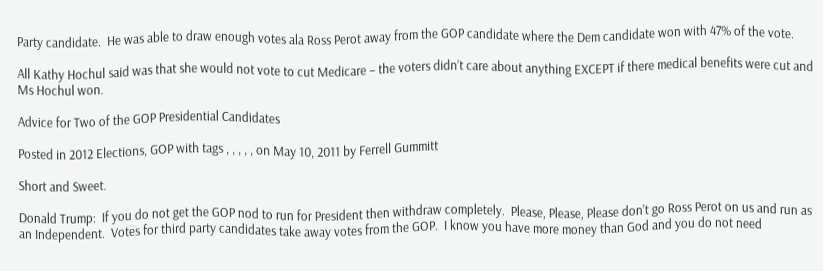Party candidate.  He was able to draw enough votes ala Ross Perot away from the GOP candidate where the Dem candidate won with 47% of the vote.

All Kathy Hochul said was that she would not vote to cut Medicare – the voters didn’t care about anything EXCEPT if there medical benefits were cut and Ms Hochul won.

Advice for Two of the GOP Presidential Candidates

Posted in 2012 Elections, GOP with tags , , , , , on May 10, 2011 by Ferrell Gummitt

Short and Sweet.

Donald Trump:  If you do not get the GOP nod to run for President then withdraw completely.  Please, Please, Please don’t go Ross Perot on us and run as an Independent.  Votes for third party candidates take away votes from the GOP.  I know you have more money than God and you do not need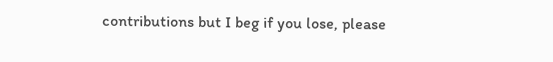contributions but I beg if you lose, please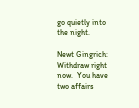go quietly into the night.

Newt Gingrich:  Withdraw right now.  You have two affairs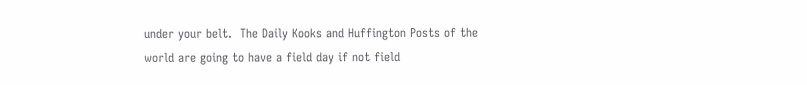under your belt.  The Daily Kooks and Huffington Posts of the world are going to have a field day if not field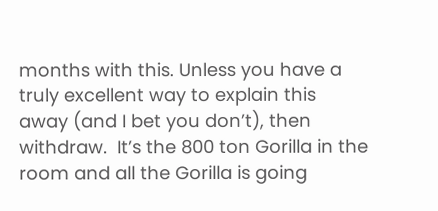months with this. Unless you have a truly excellent way to explain this away (and I bet you don’t), then withdraw.  It’s the 800 ton Gorilla in the room and all the Gorilla is going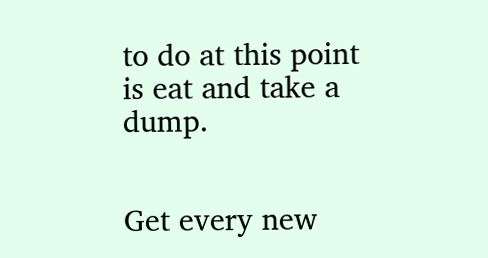to do at this point is eat and take a dump.


Get every new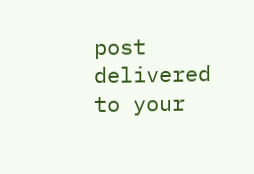post delivered to your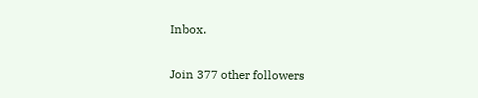Inbox.

Join 377 other followers